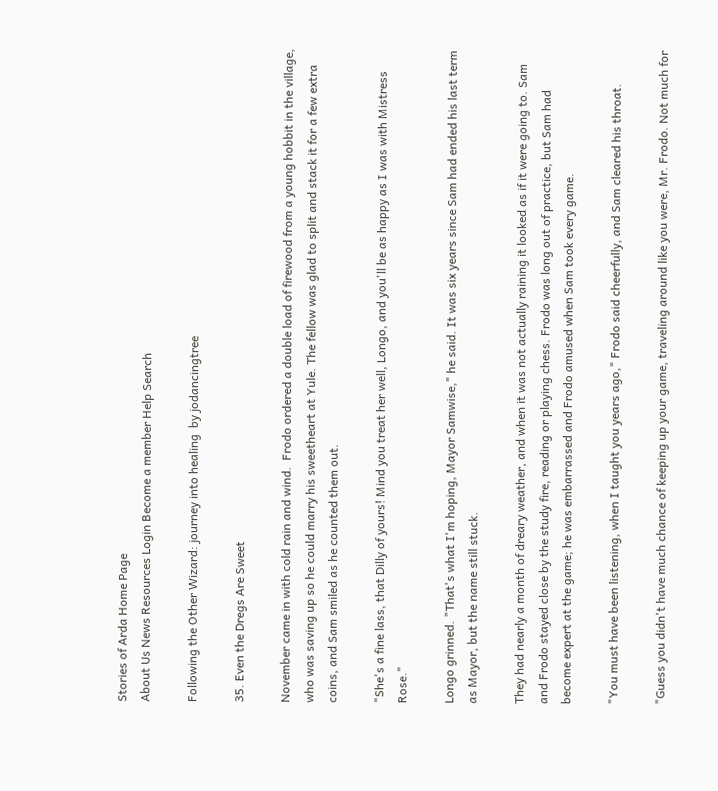Stories of Arda Home Page
About Us News Resources Login Become a member Help Search

Following the Other Wizard: journey into healing  by jodancingtree

35. Even the Dregs Are Sweet

November came in with cold rain and wind.  Frodo ordered a double load of firewood from a young hobbit in the village, who was saving up so he could marry his sweetheart at Yule. The fellow was glad to split and stack it for a few extra coins, and Sam smiled as he counted them out.

"She's a fine lass, that Dilly of yours! Mind you treat her well, Longo, and you'll be as happy as I was with Mistress Rose."

Longo grinned. "That's what I'm hoping, Mayor Samwise," he said. It was six years since Sam had ended his last term as Mayor, but the name still stuck.

They had nearly a month of dreary weather, and when it was not actually raining it looked as if it were going to. Sam and Frodo stayed close by the study fire, reading or playing chess. Frodo was long out of practice, but Sam had become expert at the game; he was embarrassed and Frodo amused when Sam took every game.

"You must have been listening, when I taught you years ago," Frodo said cheerfully, and Sam cleared his throat.

"Guess you didn't have much chance of keeping up your game, traveling around like you were, Mr. Frodo. Not much for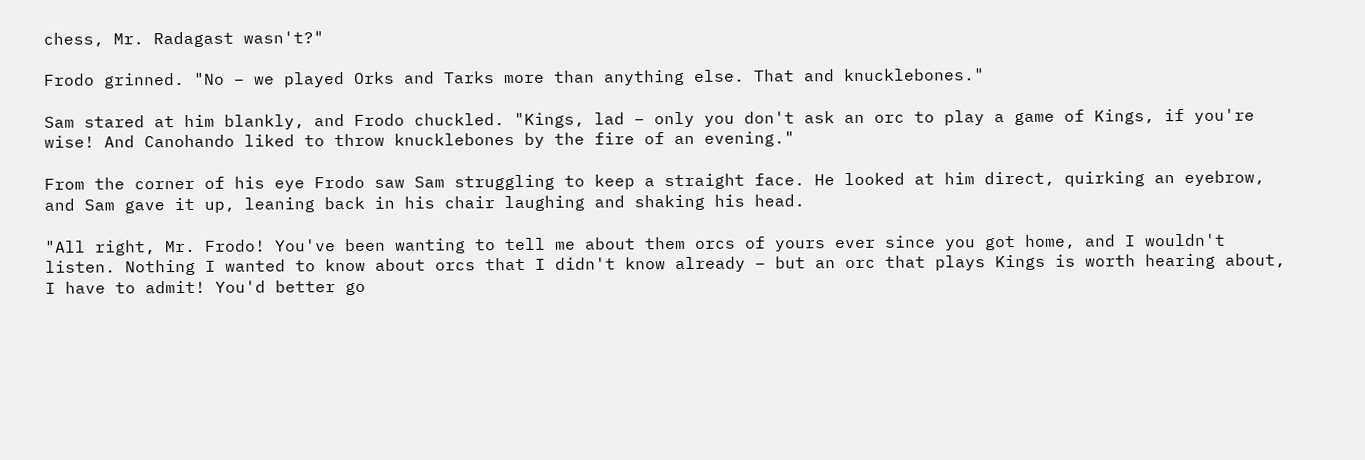chess, Mr. Radagast wasn't?"

Frodo grinned. "No – we played Orks and Tarks more than anything else. That and knucklebones."

Sam stared at him blankly, and Frodo chuckled. "Kings, lad – only you don't ask an orc to play a game of Kings, if you're wise! And Canohando liked to throw knucklebones by the fire of an evening."

From the corner of his eye Frodo saw Sam struggling to keep a straight face. He looked at him direct, quirking an eyebrow, and Sam gave it up, leaning back in his chair laughing and shaking his head.

"All right, Mr. Frodo! You've been wanting to tell me about them orcs of yours ever since you got home, and I wouldn't listen. Nothing I wanted to know about orcs that I didn't know already – but an orc that plays Kings is worth hearing about, I have to admit! You'd better go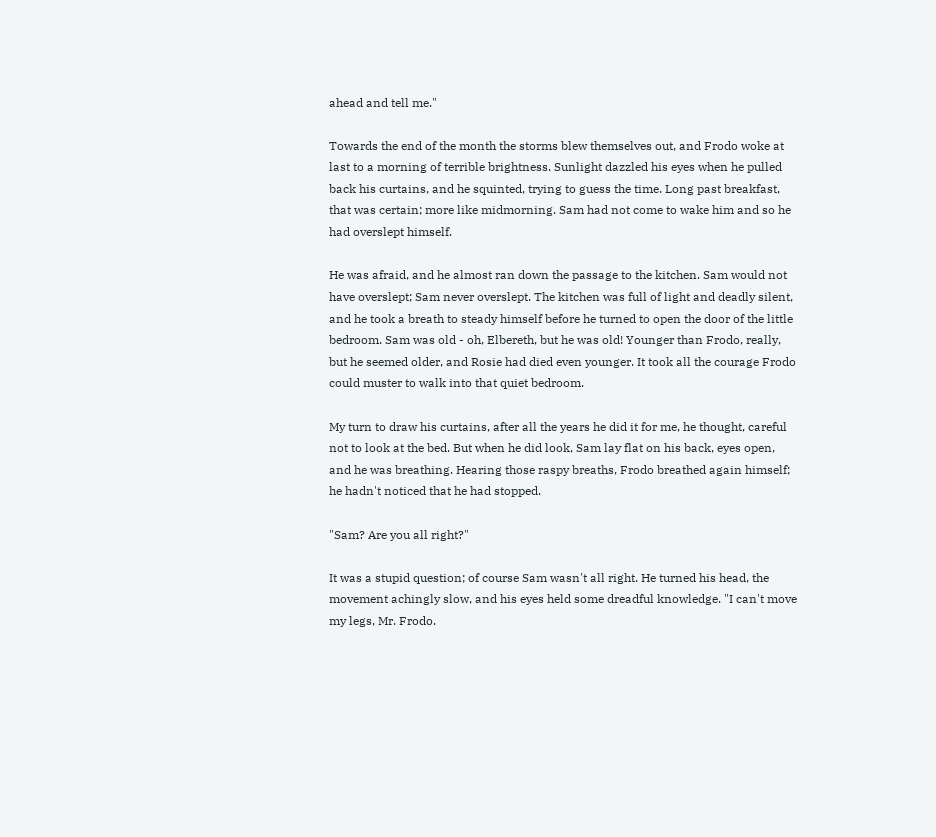ahead and tell me."

Towards the end of the month the storms blew themselves out, and Frodo woke at last to a morning of terrible brightness. Sunlight dazzled his eyes when he pulled back his curtains, and he squinted, trying to guess the time. Long past breakfast, that was certain; more like midmorning. Sam had not come to wake him and so he had overslept himself.

He was afraid, and he almost ran down the passage to the kitchen. Sam would not have overslept; Sam never overslept. The kitchen was full of light and deadly silent, and he took a breath to steady himself before he turned to open the door of the little bedroom. Sam was old - oh, Elbereth, but he was old! Younger than Frodo, really, but he seemed older, and Rosie had died even younger. It took all the courage Frodo could muster to walk into that quiet bedroom.

My turn to draw his curtains, after all the years he did it for me, he thought, careful not to look at the bed. But when he did look, Sam lay flat on his back, eyes open, and he was breathing. Hearing those raspy breaths, Frodo breathed again himself; he hadn't noticed that he had stopped.

"Sam? Are you all right?"

It was a stupid question; of course Sam wasn't all right. He turned his head, the movement achingly slow, and his eyes held some dreadful knowledge. "I can't move my legs, Mr. Frodo.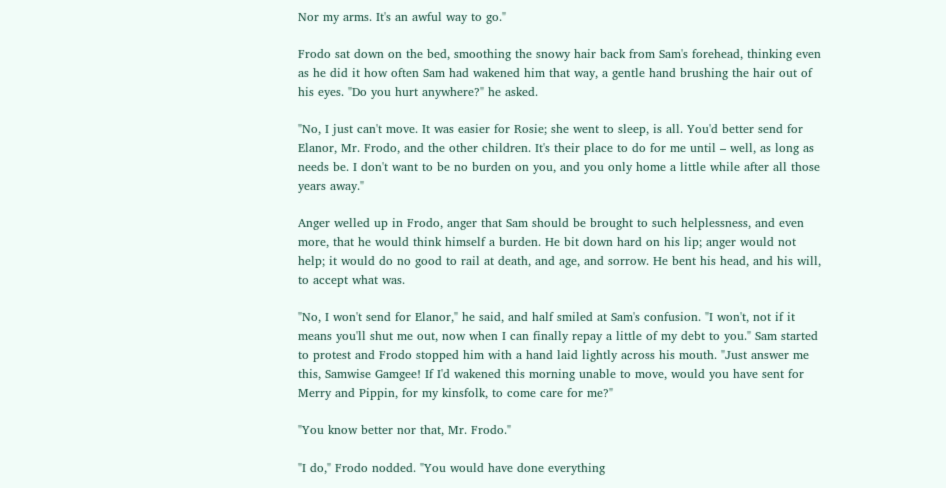Nor my arms. It's an awful way to go."

Frodo sat down on the bed, smoothing the snowy hair back from Sam's forehead, thinking even as he did it how often Sam had wakened him that way, a gentle hand brushing the hair out of his eyes. "Do you hurt anywhere?" he asked.

"No, I just can't move. It was easier for Rosie; she went to sleep, is all. You'd better send for Elanor, Mr. Frodo, and the other children. It's their place to do for me until – well, as long as needs be. I don't want to be no burden on you, and you only home a little while after all those years away."

Anger welled up in Frodo, anger that Sam should be brought to such helplessness, and even more, that he would think himself a burden. He bit down hard on his lip; anger would not help; it would do no good to rail at death, and age, and sorrow. He bent his head, and his will, to accept what was.

"No, I won't send for Elanor," he said, and half smiled at Sam's confusion. "I won't, not if it means you'll shut me out, now when I can finally repay a little of my debt to you." Sam started to protest and Frodo stopped him with a hand laid lightly across his mouth. "Just answer me this, Samwise Gamgee! If I'd wakened this morning unable to move, would you have sent for Merry and Pippin, for my kinsfolk, to come care for me?"

"You know better nor that, Mr. Frodo."

"I do," Frodo nodded. "You would have done everything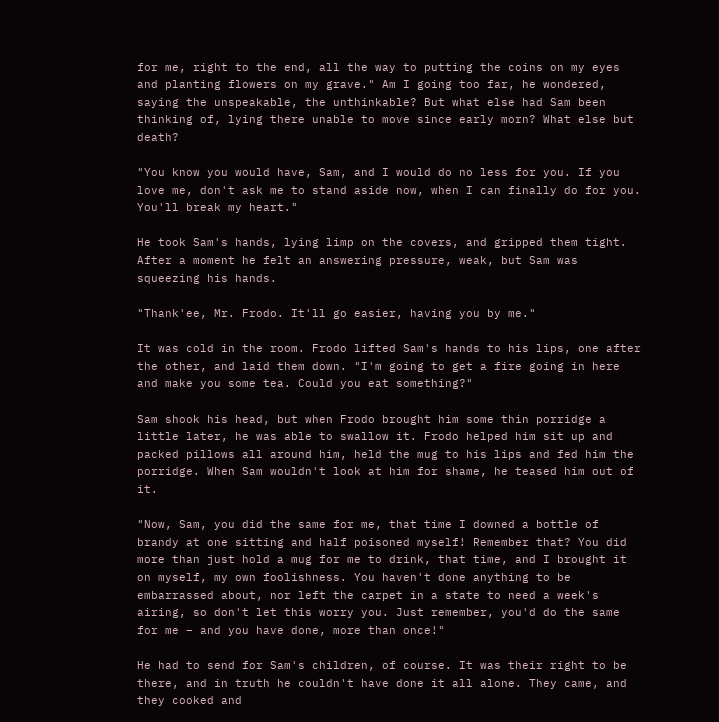for me, right to the end, all the way to putting the coins on my eyes and planting flowers on my grave." Am I going too far, he wondered, saying the unspeakable, the unthinkable? But what else had Sam been thinking of, lying there unable to move since early morn? What else but death?

"You know you would have, Sam, and I would do no less for you. If you love me, don't ask me to stand aside now, when I can finally do for you. You'll break my heart."

He took Sam's hands, lying limp on the covers, and gripped them tight. After a moment he felt an answering pressure, weak, but Sam was squeezing his hands.

"Thank'ee, Mr. Frodo. It'll go easier, having you by me."

It was cold in the room. Frodo lifted Sam's hands to his lips, one after the other, and laid them down. "I'm going to get a fire going in here and make you some tea. Could you eat something?"

Sam shook his head, but when Frodo brought him some thin porridge a little later, he was able to swallow it. Frodo helped him sit up and packed pillows all around him, held the mug to his lips and fed him the porridge. When Sam wouldn't look at him for shame, he teased him out of it.

"Now, Sam, you did the same for me, that time I downed a bottle of brandy at one sitting and half poisoned myself! Remember that? You did more than just hold a mug for me to drink, that time, and I brought it on myself, my own foolishness. You haven't done anything to be embarrassed about, nor left the carpet in a state to need a week's airing, so don't let this worry you. Just remember, you'd do the same for me – and you have done, more than once!"

He had to send for Sam's children, of course. It was their right to be there, and in truth he couldn't have done it all alone. They came, and they cooked and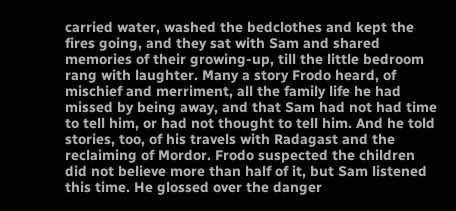carried water, washed the bedclothes and kept the fires going, and they sat with Sam and shared memories of their growing-up, till the little bedroom rang with laughter. Many a story Frodo heard, of mischief and merriment, all the family life he had missed by being away, and that Sam had not had time to tell him, or had not thought to tell him. And he told stories, too, of his travels with Radagast and the reclaiming of Mordor. Frodo suspected the children did not believe more than half of it, but Sam listened this time. He glossed over the danger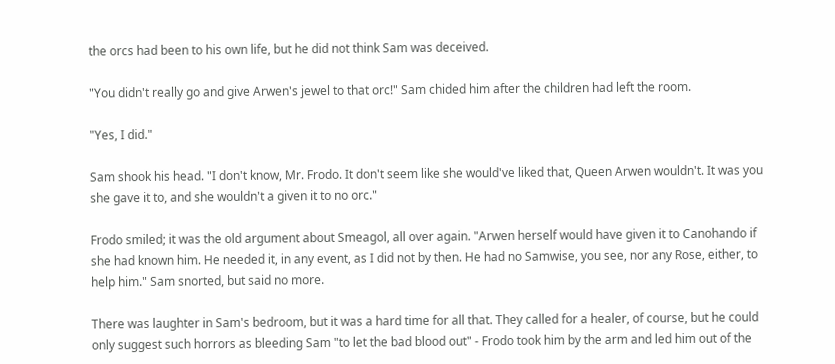the orcs had been to his own life, but he did not think Sam was deceived.

"You didn't really go and give Arwen's jewel to that orc!" Sam chided him after the children had left the room.

"Yes, I did."

Sam shook his head. "I don't know, Mr. Frodo. It don't seem like she would've liked that, Queen Arwen wouldn't. It was you she gave it to, and she wouldn't a given it to no orc."

Frodo smiled; it was the old argument about Smeagol, all over again. "Arwen herself would have given it to Canohando if she had known him. He needed it, in any event, as I did not by then. He had no Samwise, you see, nor any Rose, either, to help him." Sam snorted, but said no more.

There was laughter in Sam's bedroom, but it was a hard time for all that. They called for a healer, of course, but he could only suggest such horrors as bleeding Sam "to let the bad blood out" - Frodo took him by the arm and led him out of the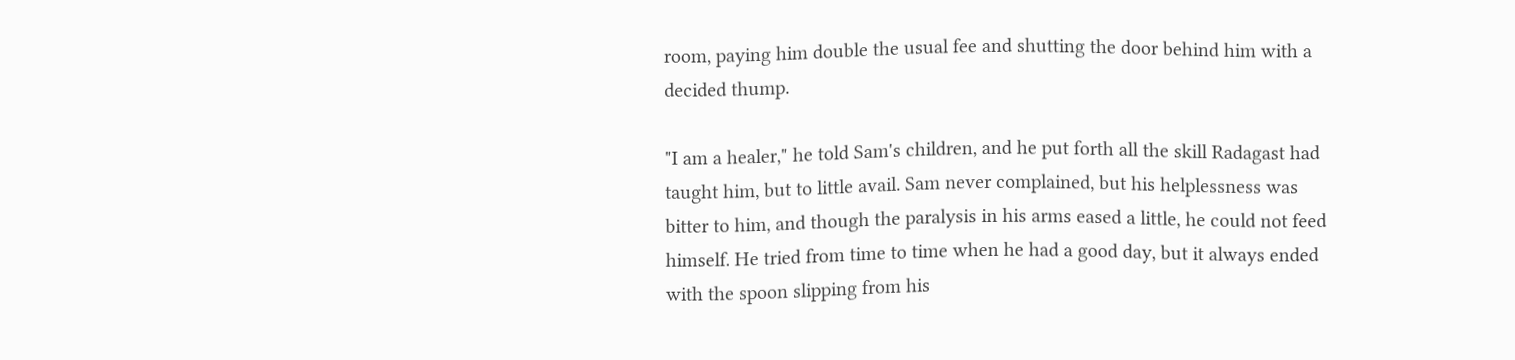room, paying him double the usual fee and shutting the door behind him with a decided thump.

"I am a healer," he told Sam's children, and he put forth all the skill Radagast had taught him, but to little avail. Sam never complained, but his helplessness was bitter to him, and though the paralysis in his arms eased a little, he could not feed himself. He tried from time to time when he had a good day, but it always ended with the spoon slipping from his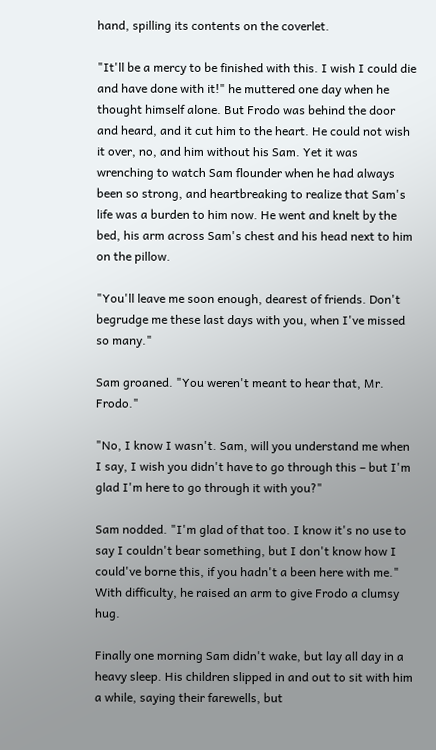hand, spilling its contents on the coverlet.

"It'll be a mercy to be finished with this. I wish I could die and have done with it!" he muttered one day when he thought himself alone. But Frodo was behind the door and heard, and it cut him to the heart. He could not wish it over, no, and him without his Sam. Yet it was wrenching to watch Sam flounder when he had always been so strong, and heartbreaking to realize that Sam's life was a burden to him now. He went and knelt by the bed, his arm across Sam's chest and his head next to him on the pillow.

"You'll leave me soon enough, dearest of friends. Don't begrudge me these last days with you, when I've missed so many."

Sam groaned. "You weren't meant to hear that, Mr. Frodo."

"No, I know I wasn't. Sam, will you understand me when I say, I wish you didn't have to go through this – but I'm glad I'm here to go through it with you?"

Sam nodded. "I'm glad of that too. I know it's no use to say I couldn't bear something, but I don't know how I could've borne this, if you hadn't a been here with me." With difficulty, he raised an arm to give Frodo a clumsy hug.

Finally one morning Sam didn't wake, but lay all day in a heavy sleep. His children slipped in and out to sit with him a while, saying their farewells, but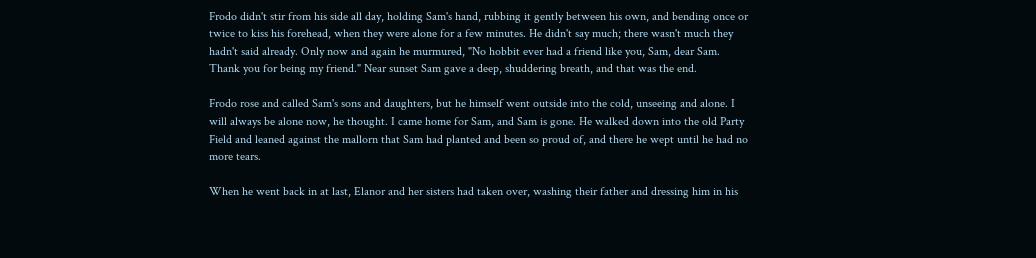Frodo didn't stir from his side all day, holding Sam's hand, rubbing it gently between his own, and bending once or twice to kiss his forehead, when they were alone for a few minutes. He didn't say much; there wasn't much they hadn't said already. Only now and again he murmured, "No hobbit ever had a friend like you, Sam, dear Sam. Thank you for being my friend." Near sunset Sam gave a deep, shuddering breath, and that was the end.

Frodo rose and called Sam's sons and daughters, but he himself went outside into the cold, unseeing and alone. I will always be alone now, he thought. I came home for Sam, and Sam is gone. He walked down into the old Party Field and leaned against the mallorn that Sam had planted and been so proud of, and there he wept until he had no more tears.

When he went back in at last, Elanor and her sisters had taken over, washing their father and dressing him in his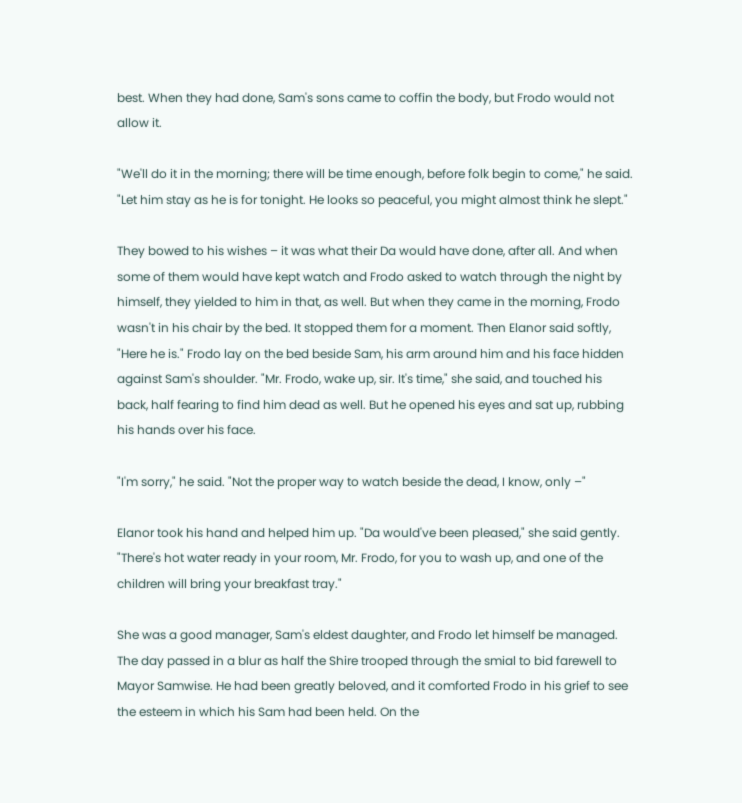best. When they had done, Sam's sons came to coffin the body, but Frodo would not allow it.

"We'll do it in the morning; there will be time enough, before folk begin to come," he said. "Let him stay as he is for tonight. He looks so peaceful, you might almost think he slept."

They bowed to his wishes – it was what their Da would have done, after all. And when some of them would have kept watch and Frodo asked to watch through the night by himself, they yielded to him in that, as well. But when they came in the morning, Frodo wasn't in his chair by the bed. It stopped them for a moment. Then Elanor said softly, "Here he is." Frodo lay on the bed beside Sam, his arm around him and his face hidden against Sam's shoulder. "Mr. Frodo, wake up, sir. It's time," she said, and touched his back, half fearing to find him dead as well. But he opened his eyes and sat up, rubbing his hands over his face.

"I'm sorry," he said. "Not the proper way to watch beside the dead, I know, only –"

Elanor took his hand and helped him up. "Da would've been pleased," she said gently. "There's hot water ready in your room, Mr. Frodo, for you to wash up, and one of the children will bring your breakfast tray."

She was a good manager, Sam's eldest daughter, and Frodo let himself be managed. The day passed in a blur as half the Shire trooped through the smial to bid farewell to Mayor Samwise. He had been greatly beloved, and it comforted Frodo in his grief to see the esteem in which his Sam had been held. On the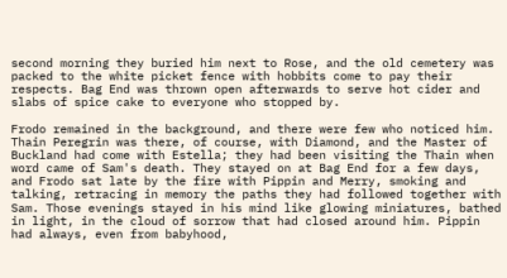second morning they buried him next to Rose, and the old cemetery was packed to the white picket fence with hobbits come to pay their respects. Bag End was thrown open afterwards to serve hot cider and slabs of spice cake to everyone who stopped by.

Frodo remained in the background, and there were few who noticed him. Thain Peregrin was there, of course, with Diamond, and the Master of Buckland had come with Estella; they had been visiting the Thain when word came of Sam's death. They stayed on at Bag End for a few days, and Frodo sat late by the fire with Pippin and Merry, smoking and talking, retracing in memory the paths they had followed together with Sam. Those evenings stayed in his mind like glowing miniatures, bathed in light, in the cloud of sorrow that had closed around him. Pippin had always, even from babyhood,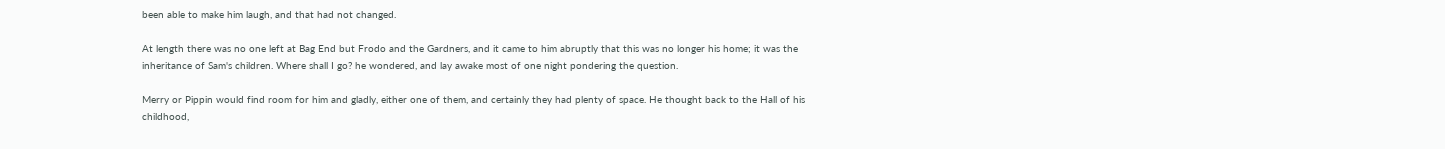been able to make him laugh, and that had not changed.

At length there was no one left at Bag End but Frodo and the Gardners, and it came to him abruptly that this was no longer his home; it was the inheritance of Sam's children. Where shall I go? he wondered, and lay awake most of one night pondering the question.

Merry or Pippin would find room for him and gladly, either one of them, and certainly they had plenty of space. He thought back to the Hall of his childhood,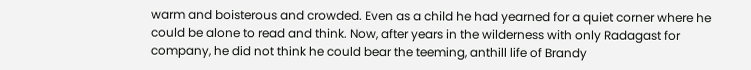warm and boisterous and crowded. Even as a child he had yearned for a quiet corner where he could be alone to read and think. Now, after years in the wilderness with only Radagast for company, he did not think he could bear the teeming, anthill life of Brandy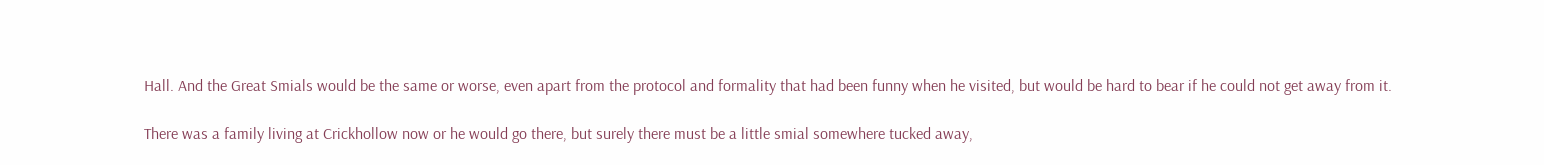Hall. And the Great Smials would be the same or worse, even apart from the protocol and formality that had been funny when he visited, but would be hard to bear if he could not get away from it.

There was a family living at Crickhollow now or he would go there, but surely there must be a little smial somewhere tucked away,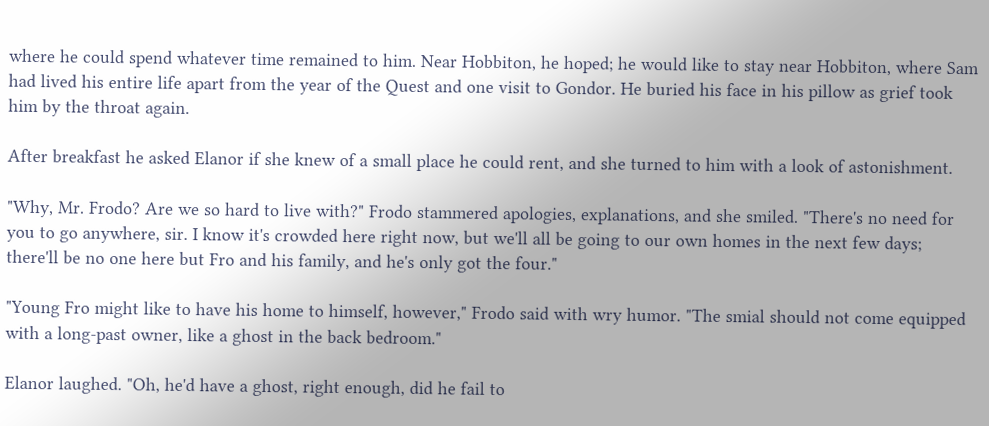where he could spend whatever time remained to him. Near Hobbiton, he hoped; he would like to stay near Hobbiton, where Sam had lived his entire life apart from the year of the Quest and one visit to Gondor. He buried his face in his pillow as grief took him by the throat again.

After breakfast he asked Elanor if she knew of a small place he could rent, and she turned to him with a look of astonishment.

"Why, Mr. Frodo? Are we so hard to live with?" Frodo stammered apologies, explanations, and she smiled. "There's no need for you to go anywhere, sir. I know it's crowded here right now, but we'll all be going to our own homes in the next few days; there'll be no one here but Fro and his family, and he's only got the four."

"Young Fro might like to have his home to himself, however," Frodo said with wry humor. "The smial should not come equipped with a long-past owner, like a ghost in the back bedroom."

Elanor laughed. "Oh, he'd have a ghost, right enough, did he fail to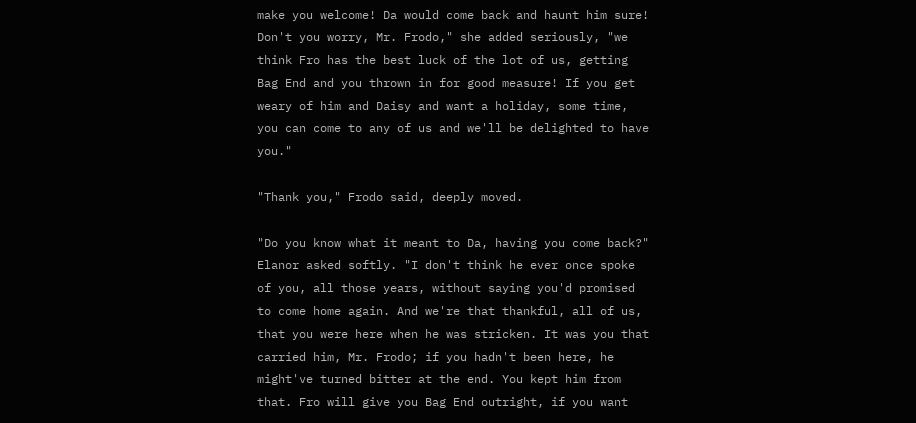make you welcome! Da would come back and haunt him sure! Don't you worry, Mr. Frodo," she added seriously, "we think Fro has the best luck of the lot of us, getting Bag End and you thrown in for good measure! If you get weary of him and Daisy and want a holiday, some time, you can come to any of us and we'll be delighted to have you."

"Thank you," Frodo said, deeply moved.

"Do you know what it meant to Da, having you come back?" Elanor asked softly. "I don't think he ever once spoke of you, all those years, without saying you'd promised to come home again. And we're that thankful, all of us, that you were here when he was stricken. It was you that carried him, Mr. Frodo; if you hadn't been here, he might've turned bitter at the end. You kept him from that. Fro will give you Bag End outright, if you want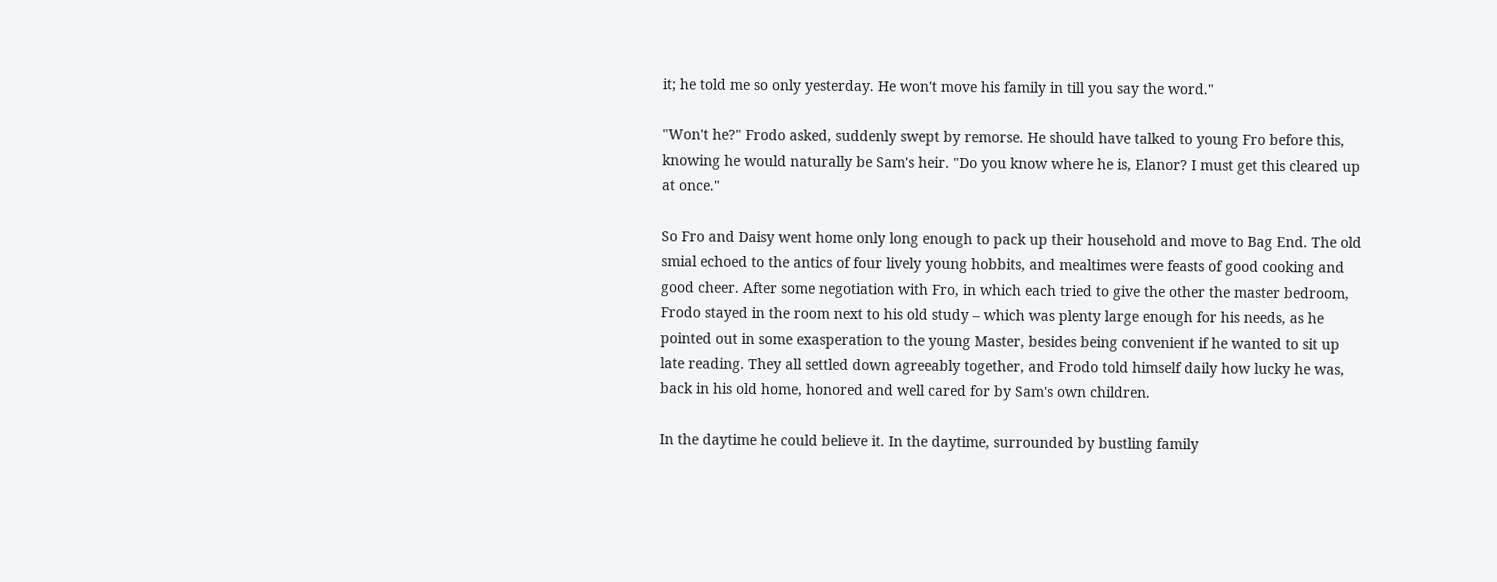it; he told me so only yesterday. He won't move his family in till you say the word."

"Won't he?" Frodo asked, suddenly swept by remorse. He should have talked to young Fro before this, knowing he would naturally be Sam's heir. "Do you know where he is, Elanor? I must get this cleared up at once."

So Fro and Daisy went home only long enough to pack up their household and move to Bag End. The old smial echoed to the antics of four lively young hobbits, and mealtimes were feasts of good cooking and good cheer. After some negotiation with Fro, in which each tried to give the other the master bedroom, Frodo stayed in the room next to his old study – which was plenty large enough for his needs, as he pointed out in some exasperation to the young Master, besides being convenient if he wanted to sit up late reading. They all settled down agreeably together, and Frodo told himself daily how lucky he was, back in his old home, honored and well cared for by Sam's own children.

In the daytime he could believe it. In the daytime, surrounded by bustling family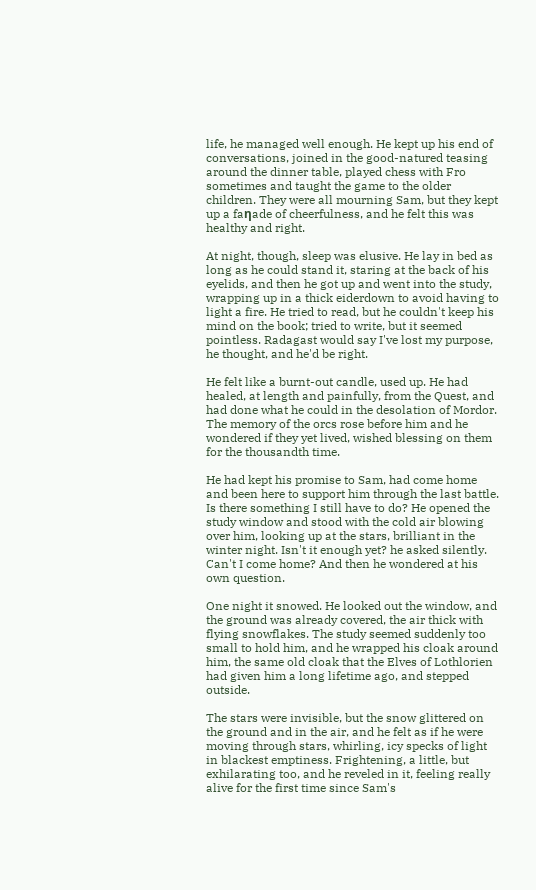life, he managed well enough. He kept up his end of conversations, joined in the good-natured teasing around the dinner table, played chess with Fro sometimes and taught the game to the older children. They were all mourning Sam, but they kept up a faηade of cheerfulness, and he felt this was healthy and right.

At night, though, sleep was elusive. He lay in bed as long as he could stand it, staring at the back of his eyelids, and then he got up and went into the study, wrapping up in a thick eiderdown to avoid having to light a fire. He tried to read, but he couldn't keep his mind on the book; tried to write, but it seemed pointless. Radagast would say I've lost my purpose, he thought, and he'd be right.

He felt like a burnt-out candle, used up. He had healed, at length and painfully, from the Quest, and had done what he could in the desolation of Mordor. The memory of the orcs rose before him and he wondered if they yet lived, wished blessing on them for the thousandth time.

He had kept his promise to Sam, had come home and been here to support him through the last battle. Is there something I still have to do? He opened the study window and stood with the cold air blowing over him, looking up at the stars, brilliant in the winter night. Isn't it enough yet? he asked silently. Can't I come home? And then he wondered at his own question.

One night it snowed. He looked out the window, and the ground was already covered, the air thick with flying snowflakes. The study seemed suddenly too small to hold him, and he wrapped his cloak around him, the same old cloak that the Elves of Lothlorien had given him a long lifetime ago, and stepped outside.

The stars were invisible, but the snow glittered on the ground and in the air, and he felt as if he were moving through stars, whirling, icy specks of light in blackest emptiness. Frightening, a little, but exhilarating too, and he reveled in it, feeling really alive for the first time since Sam's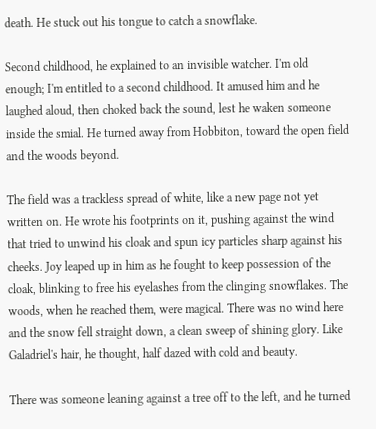death. He stuck out his tongue to catch a snowflake.

Second childhood, he explained to an invisible watcher. I'm old enough; I'm entitled to a second childhood. It amused him and he laughed aloud, then choked back the sound, lest he waken someone inside the smial. He turned away from Hobbiton, toward the open field and the woods beyond.

The field was a trackless spread of white, like a new page not yet written on. He wrote his footprints on it, pushing against the wind that tried to unwind his cloak and spun icy particles sharp against his cheeks. Joy leaped up in him as he fought to keep possession of the cloak, blinking to free his eyelashes from the clinging snowflakes. The woods, when he reached them, were magical. There was no wind here and the snow fell straight down, a clean sweep of shining glory. Like Galadriel's hair, he thought, half dazed with cold and beauty.

There was someone leaning against a tree off to the left, and he turned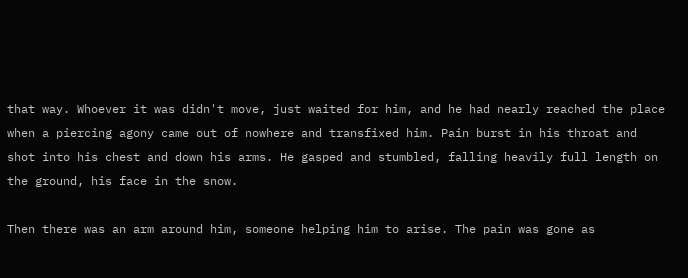that way. Whoever it was didn't move, just waited for him, and he had nearly reached the place when a piercing agony came out of nowhere and transfixed him. Pain burst in his throat and shot into his chest and down his arms. He gasped and stumbled, falling heavily full length on the ground, his face in the snow.

Then there was an arm around him, someone helping him to arise. The pain was gone as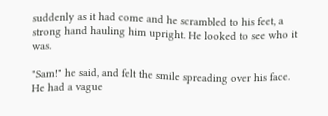suddenly as it had come and he scrambled to his feet, a strong hand hauling him upright. He looked to see who it was.

"Sam!" he said, and felt the smile spreading over his face. He had a vague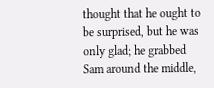thought that he ought to be surprised, but he was only glad; he grabbed Sam around the middle,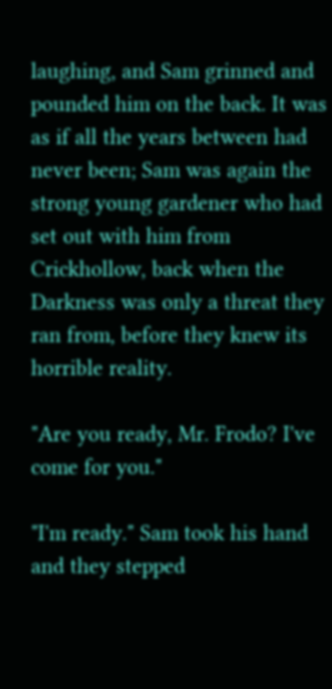laughing, and Sam grinned and pounded him on the back. It was as if all the years between had never been; Sam was again the strong young gardener who had set out with him from Crickhollow, back when the Darkness was only a threat they ran from, before they knew its horrible reality.

"Are you ready, Mr. Frodo? I've come for you."

"I'm ready." Sam took his hand and they stepped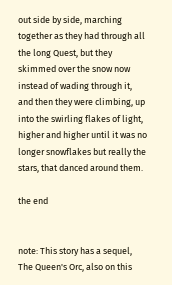out side by side, marching together as they had through all the long Quest, but they skimmed over the snow now instead of wading through it, and then they were climbing, up into the swirling flakes of light, higher and higher until it was no longer snowflakes but really the stars, that danced around them.

the end


note: This story has a sequel, The Queen's Orc, also on this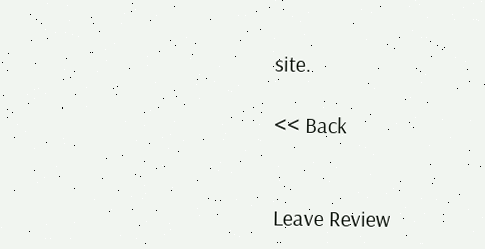site.

<< Back


Leave Review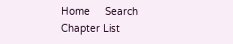Home     Search     Chapter List